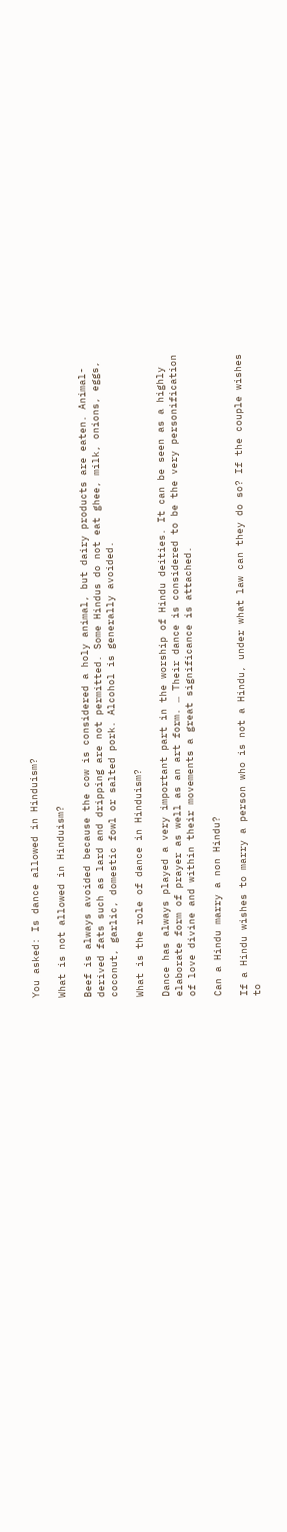You asked: Is dance allowed in Hinduism?

What is not allowed in Hinduism?

Beef is always avoided because the cow is considered a holy animal, but dairy products are eaten. Animal-derived fats such as lard and dripping are not permitted. Some Hindus do not eat ghee, milk, onions, eggs, coconut, garlic, domestic fowl or salted pork. Alcohol is generally avoided.

What is the role of dance in Hinduism?

Dance has always played a very important part in the worship of Hindu deities. It can be seen as a highly elaborate form of prayer as well as an art form. … Their dance is considered to be the very personification of love divine and within their movements a great significance is attached.

Can a Hindu marry a non Hindu?

If a Hindu wishes to marry a person who is not a Hindu, under what law can they do so? If the couple wishes to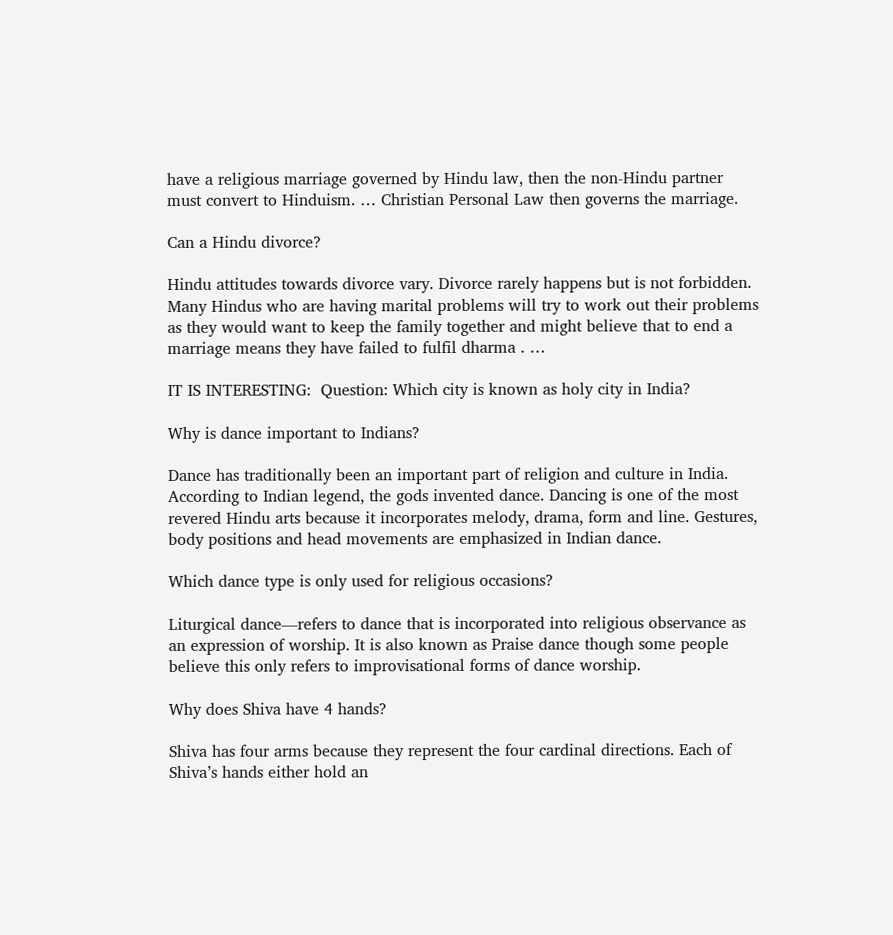have a religious marriage governed by Hindu law, then the non-Hindu partner must convert to Hinduism. … Christian Personal Law then governs the marriage.

Can a Hindu divorce?

Hindu attitudes towards divorce vary. Divorce rarely happens but is not forbidden. Many Hindus who are having marital problems will try to work out their problems as they would want to keep the family together and might believe that to end a marriage means they have failed to fulfil dharma . …

IT IS INTERESTING:  Question: Which city is known as holy city in India?

Why is dance important to Indians?

Dance has traditionally been an important part of religion and culture in India. According to Indian legend, the gods invented dance. Dancing is one of the most revered Hindu arts because it incorporates melody, drama, form and line. Gestures, body positions and head movements are emphasized in Indian dance.

Which dance type is only used for religious occasions?

Liturgical dance—refers to dance that is incorporated into religious observance as an expression of worship. It is also known as Praise dance though some people believe this only refers to improvisational forms of dance worship.

Why does Shiva have 4 hands?

Shiva has four arms because they represent the four cardinal directions. Each of Shiva’s hands either hold an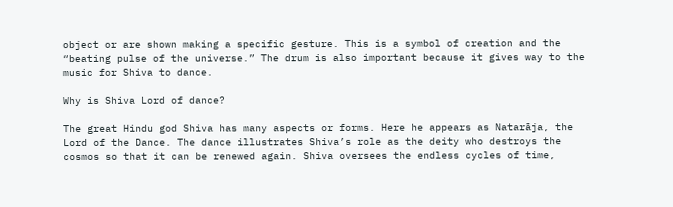object or are shown making a specific gesture. This is a symbol of creation and the “beating pulse of the universe.” The drum is also important because it gives way to the music for Shiva to dance.

Why is Shiva Lord of dance?

The great Hindu god Shiva has many aspects or forms. Here he appears as Natarāja, the Lord of the Dance. The dance illustrates Shiva’s role as the deity who destroys the cosmos so that it can be renewed again. Shiva oversees the endless cycles of time,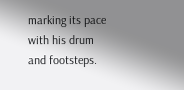marking its pace with his drum and footsteps.